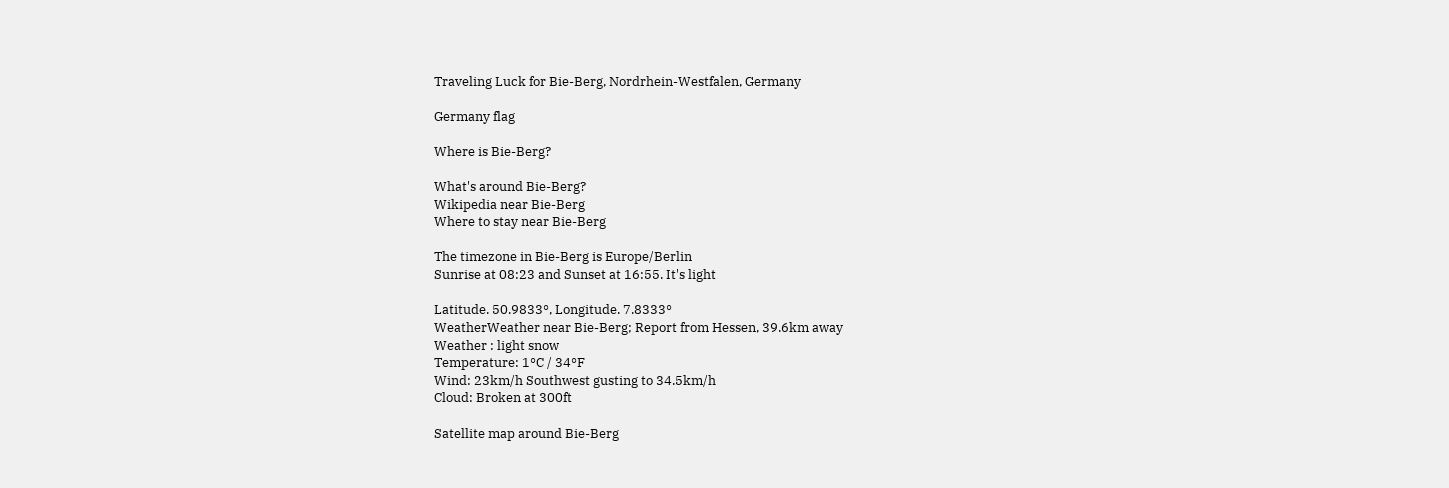Traveling Luck for Bie-Berg, Nordrhein-Westfalen, Germany

Germany flag

Where is Bie-Berg?

What's around Bie-Berg?
Wikipedia near Bie-Berg
Where to stay near Bie-Berg

The timezone in Bie-Berg is Europe/Berlin
Sunrise at 08:23 and Sunset at 16:55. It's light

Latitude. 50.9833°, Longitude. 7.8333°
WeatherWeather near Bie-Berg; Report from Hessen, 39.6km away
Weather : light snow
Temperature: 1°C / 34°F
Wind: 23km/h Southwest gusting to 34.5km/h
Cloud: Broken at 300ft

Satellite map around Bie-Berg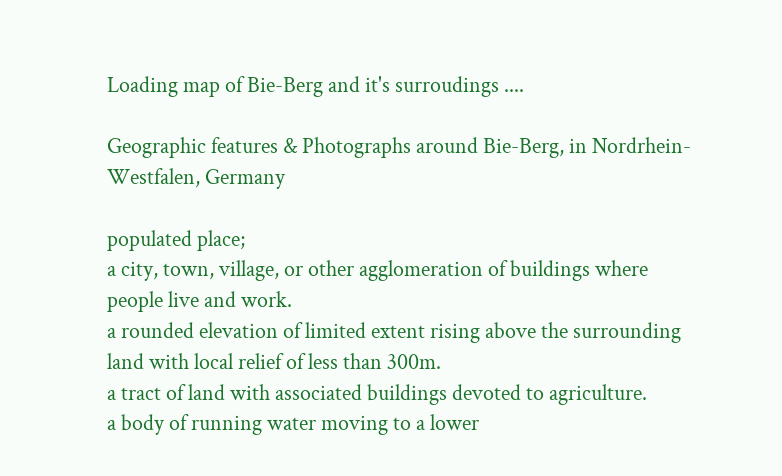Loading map of Bie-Berg and it's surroudings ....

Geographic features & Photographs around Bie-Berg, in Nordrhein-Westfalen, Germany

populated place;
a city, town, village, or other agglomeration of buildings where people live and work.
a rounded elevation of limited extent rising above the surrounding land with local relief of less than 300m.
a tract of land with associated buildings devoted to agriculture.
a body of running water moving to a lower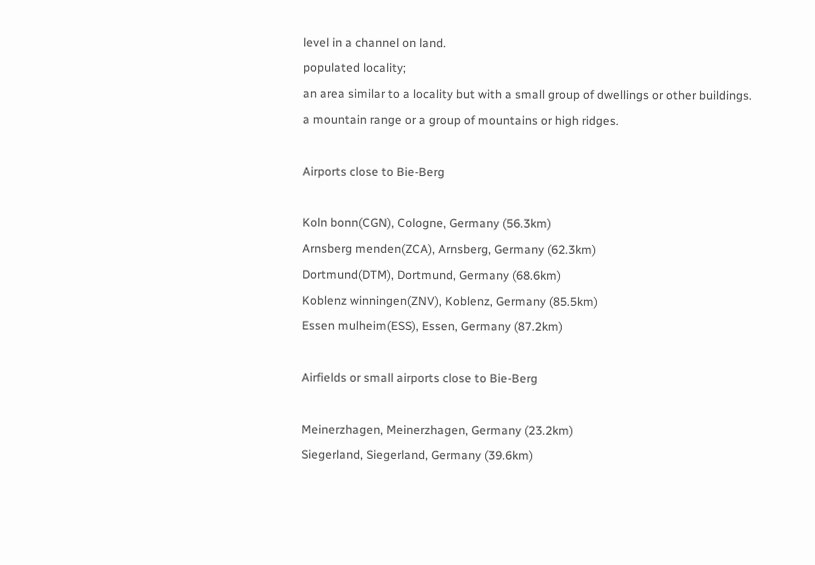level in a channel on land.
populated locality;
an area similar to a locality but with a small group of dwellings or other buildings.
a mountain range or a group of mountains or high ridges.

Airports close to Bie-Berg

Koln bonn(CGN), Cologne, Germany (56.3km)
Arnsberg menden(ZCA), Arnsberg, Germany (62.3km)
Dortmund(DTM), Dortmund, Germany (68.6km)
Koblenz winningen(ZNV), Koblenz, Germany (85.5km)
Essen mulheim(ESS), Essen, Germany (87.2km)

Airfields or small airports close to Bie-Berg

Meinerzhagen, Meinerzhagen, Germany (23.2km)
Siegerland, Siegerland, Germany (39.6km)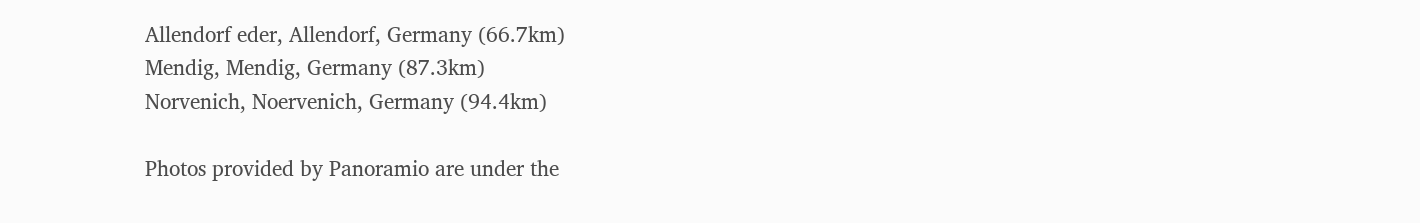Allendorf eder, Allendorf, Germany (66.7km)
Mendig, Mendig, Germany (87.3km)
Norvenich, Noervenich, Germany (94.4km)

Photos provided by Panoramio are under the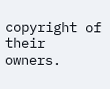copyright of their owners.